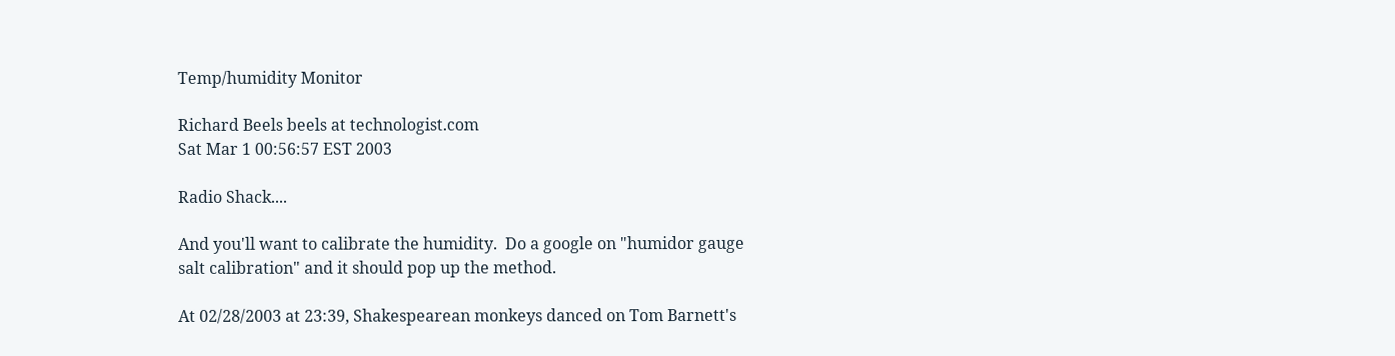Temp/humidity Monitor

Richard Beels beels at technologist.com
Sat Mar 1 00:56:57 EST 2003

Radio Shack....

And you'll want to calibrate the humidity.  Do a google on "humidor gauge
salt calibration" and it should pop up the method.

At 02/28/2003 at 23:39, Shakespearean monkeys danced on Tom Barnett's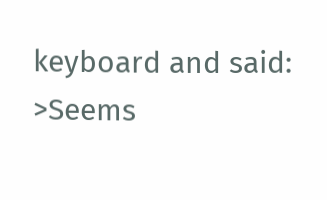keyboard and said:
>Seems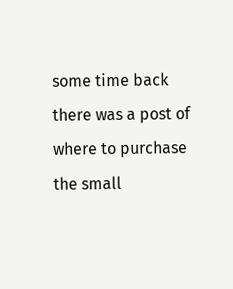some time back there was a post of where to purchase the small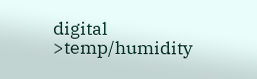digital
>temp/humidity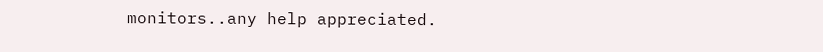monitors..any help appreciated.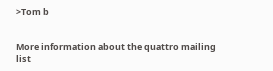>Tom b


More information about the quattro mailing list